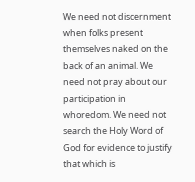We need not discernment when folks present themselves naked on the back of an animal. We need not pray about our participation in whoredom. We need not search the Holy Word of God for evidence to justify that which is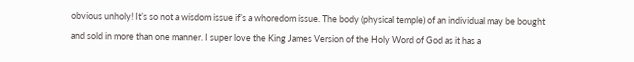obvious unholy! It’s so not a wisdom issue if’s a whoredom issue. The body (physical temple) of an individual may be bought and sold in more than one manner. I super love the King James Version of the Holy Word of God as it has a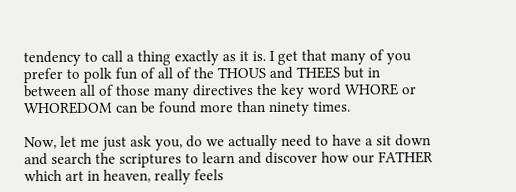tendency to call a thing exactly as it is. I get that many of you prefer to polk fun of all of the THOUS and THEES but in between all of those many directives the key word WHORE or WHOREDOM can be found more than ninety times.

Now, let me just ask you, do we actually need to have a sit down and search the scriptures to learn and discover how our FATHER which art in heaven, really feels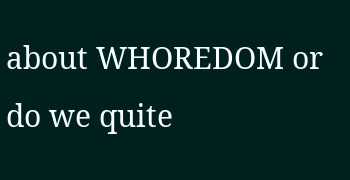about WHOREDOM or do we quite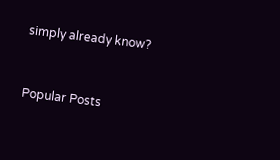simply already know?


Popular Posts